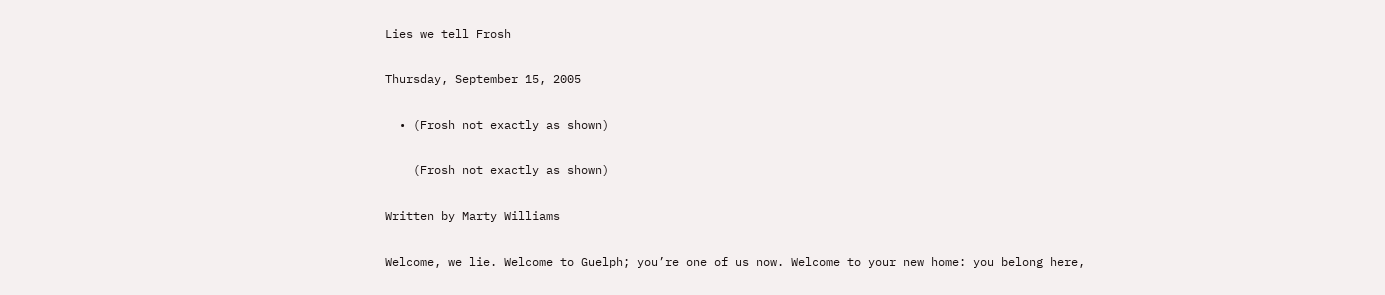Lies we tell Frosh

Thursday, September 15, 2005

  • (Frosh not exactly as shown)

    (Frosh not exactly as shown)

Written by Marty Williams

Welcome, we lie. Welcome to Guelph; you’re one of us now. Welcome to your new home: you belong here,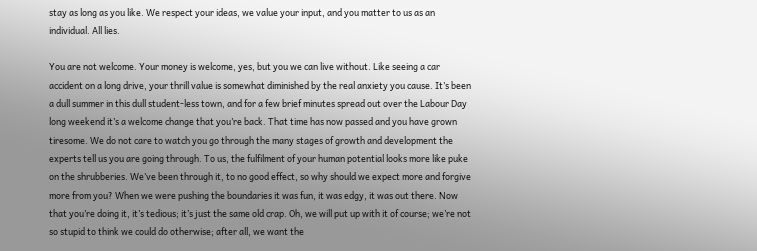stay as long as you like. We respect your ideas, we value your input, and you matter to us as an individual. All lies.

You are not welcome. Your money is welcome, yes, but you we can live without. Like seeing a car accident on a long drive, your thrill value is somewhat diminished by the real anxiety you cause. It’s been a dull summer in this dull student-less town, and for a few brief minutes spread out over the Labour Day long weekend it’s a welcome change that you’re back. That time has now passed and you have grown tiresome. We do not care to watch you go through the many stages of growth and development the experts tell us you are going through. To us, the fulfilment of your human potential looks more like puke on the shrubberies. We’ve been through it, to no good effect, so why should we expect more and forgive more from you? When we were pushing the boundaries it was fun, it was edgy, it was out there. Now that you’re doing it, it’s tedious; it’s just the same old crap. Oh, we will put up with it of course; we’re not so stupid to think we could do otherwise; after all, we want the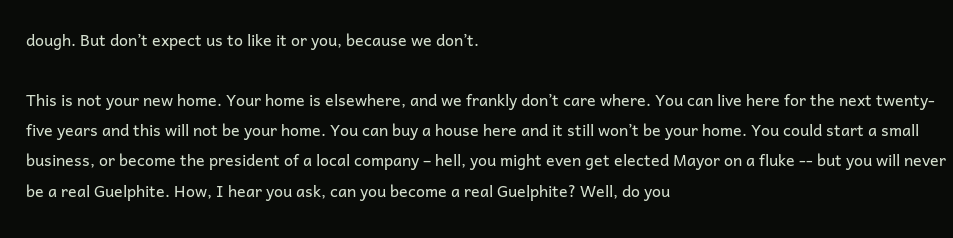dough. But don’t expect us to like it or you, because we don’t.

This is not your new home. Your home is elsewhere, and we frankly don’t care where. You can live here for the next twenty-five years and this will not be your home. You can buy a house here and it still won’t be your home. You could start a small business, or become the president of a local company – hell, you might even get elected Mayor on a fluke -- but you will never be a real Guelphite. How, I hear you ask, can you become a real Guelphite? Well, do you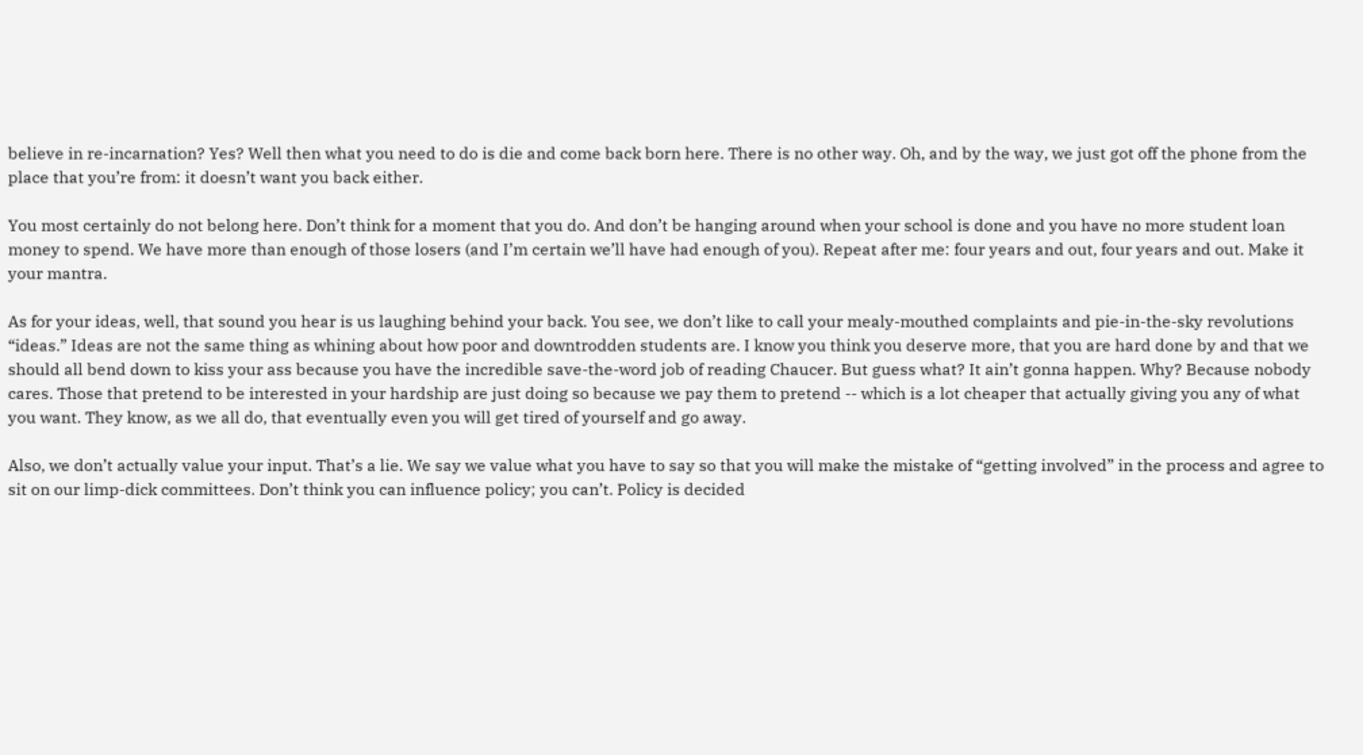believe in re-incarnation? Yes? Well then what you need to do is die and come back born here. There is no other way. Oh, and by the way, we just got off the phone from the place that you’re from: it doesn’t want you back either.

You most certainly do not belong here. Don’t think for a moment that you do. And don’t be hanging around when your school is done and you have no more student loan money to spend. We have more than enough of those losers (and I’m certain we’ll have had enough of you). Repeat after me: four years and out, four years and out. Make it your mantra.

As for your ideas, well, that sound you hear is us laughing behind your back. You see, we don’t like to call your mealy-mouthed complaints and pie-in-the-sky revolutions “ideas.” Ideas are not the same thing as whining about how poor and downtrodden students are. I know you think you deserve more, that you are hard done by and that we should all bend down to kiss your ass because you have the incredible save-the-word job of reading Chaucer. But guess what? It ain’t gonna happen. Why? Because nobody cares. Those that pretend to be interested in your hardship are just doing so because we pay them to pretend -- which is a lot cheaper that actually giving you any of what you want. They know, as we all do, that eventually even you will get tired of yourself and go away.

Also, we don’t actually value your input. That’s a lie. We say we value what you have to say so that you will make the mistake of “getting involved” in the process and agree to sit on our limp-dick committees. Don’t think you can influence policy; you can’t. Policy is decided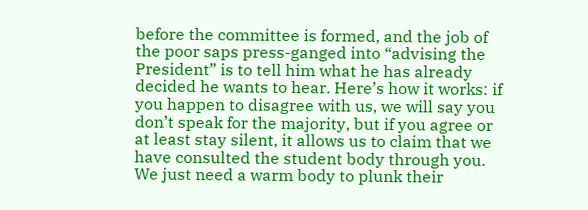before the committee is formed, and the job of the poor saps press-ganged into “advising the President” is to tell him what he has already decided he wants to hear. Here’s how it works: if you happen to disagree with us, we will say you don’t speak for the majority, but if you agree or at least stay silent, it allows us to claim that we have consulted the student body through you. We just need a warm body to plunk their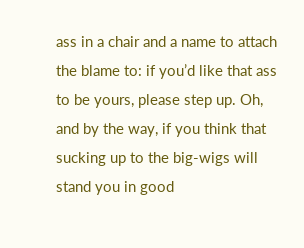ass in a chair and a name to attach the blame to: if you’d like that ass to be yours, please step up. Oh, and by the way, if you think that sucking up to the big-wigs will stand you in good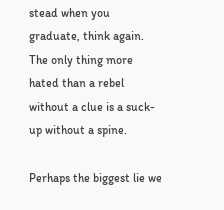stead when you graduate, think again. The only thing more hated than a rebel without a clue is a suck-up without a spine.

Perhaps the biggest lie we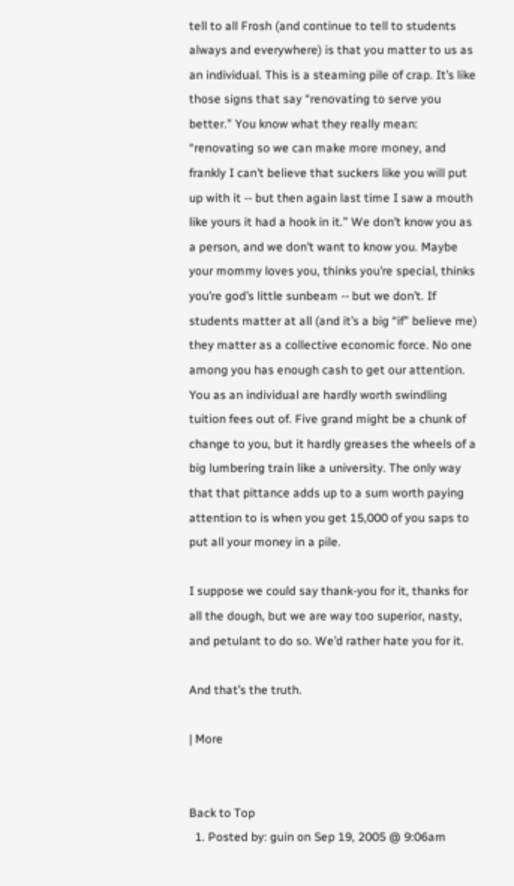tell to all Frosh (and continue to tell to students always and everywhere) is that you matter to us as an individual. This is a steaming pile of crap. It’s like those signs that say “renovating to serve you better.” You know what they really mean: “renovating so we can make more money, and frankly I can’t believe that suckers like you will put up with it -- but then again last time I saw a mouth like yours it had a hook in it.” We don’t know you as a person, and we don’t want to know you. Maybe your mommy loves you, thinks you’re special, thinks you’re god’s little sunbeam -- but we don’t. If students matter at all (and it’s a big “if” believe me) they matter as a collective economic force. No one among you has enough cash to get our attention. You as an individual are hardly worth swindling tuition fees out of. Five grand might be a chunk of change to you, but it hardly greases the wheels of a big lumbering train like a university. The only way that that pittance adds up to a sum worth paying attention to is when you get 15,000 of you saps to put all your money in a pile.

I suppose we could say thank-you for it, thanks for all the dough, but we are way too superior, nasty, and petulant to do so. We’d rather hate you for it.

And that’s the truth.

| More


Back to Top
  1. Posted by: guin on Sep 19, 2005 @ 9:06am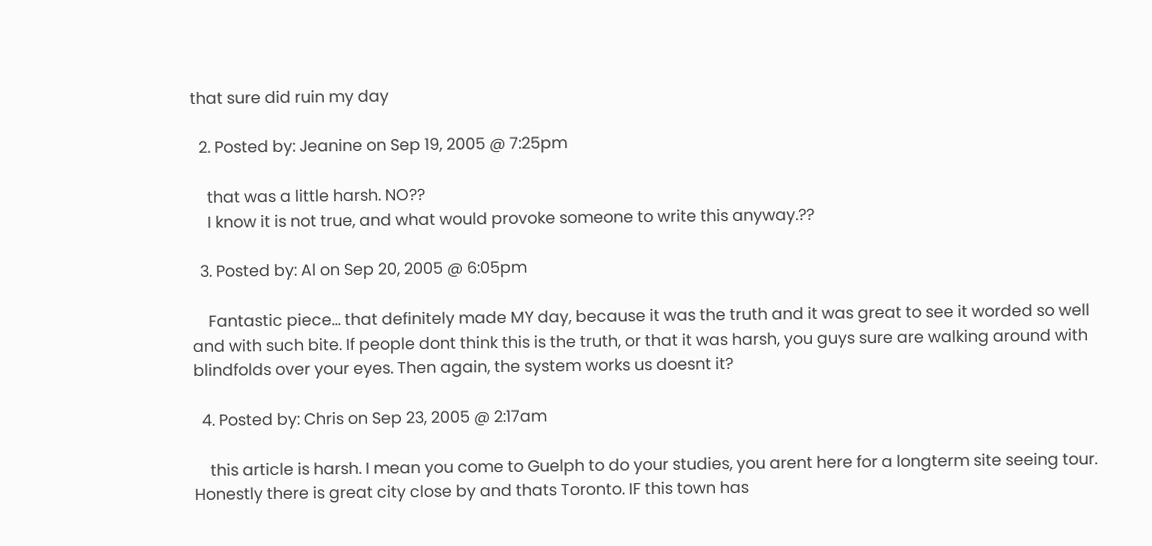that sure did ruin my day

  2. Posted by: Jeanine on Sep 19, 2005 @ 7:25pm

    that was a little harsh. NO??
    I know it is not true, and what would provoke someone to write this anyway.??

  3. Posted by: Al on Sep 20, 2005 @ 6:05pm

    Fantastic piece... that definitely made MY day, because it was the truth and it was great to see it worded so well and with such bite. If people dont think this is the truth, or that it was harsh, you guys sure are walking around with blindfolds over your eyes. Then again, the system works us doesnt it?

  4. Posted by: Chris on Sep 23, 2005 @ 2:17am

    this article is harsh. I mean you come to Guelph to do your studies, you arent here for a longterm site seeing tour. Honestly there is great city close by and thats Toronto. IF this town has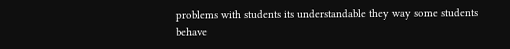problems with students its understandable they way some students behave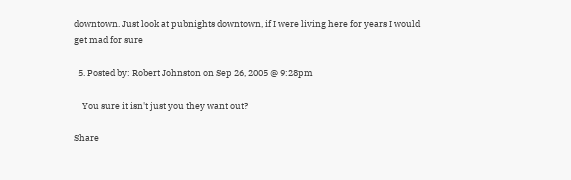downtown. Just look at pubnights downtown, if I were living here for years I would get mad for sure

  5. Posted by: Robert Johnston on Sep 26, 2005 @ 9:28pm

    You sure it isn't just you they want out?

Share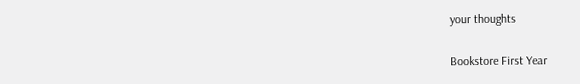your thoughts

Bookstore First Year